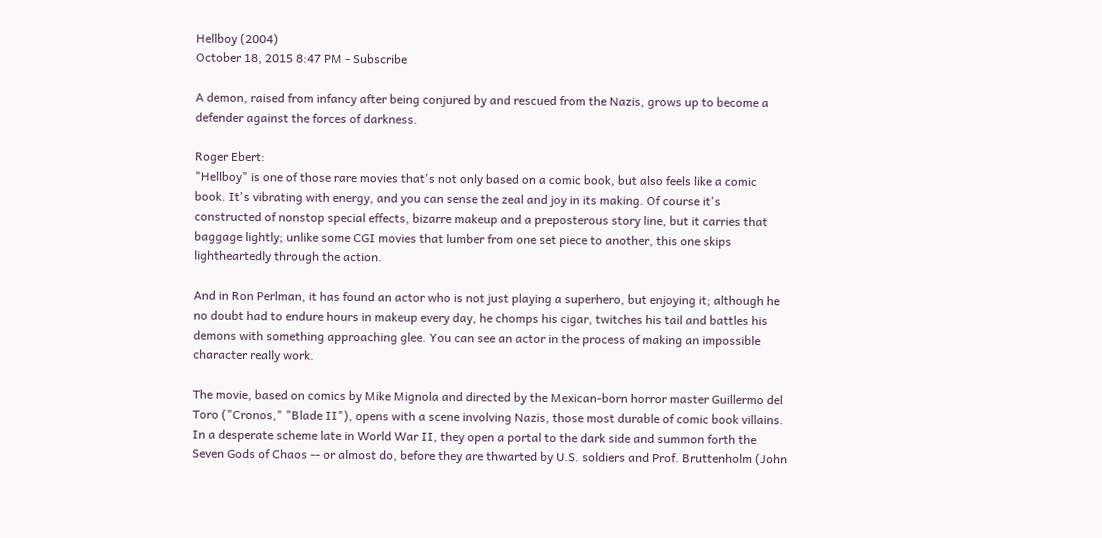Hellboy (2004)
October 18, 2015 8:47 PM - Subscribe

A demon, raised from infancy after being conjured by and rescued from the Nazis, grows up to become a defender against the forces of darkness.

Roger Ebert:
"Hellboy" is one of those rare movies that's not only based on a comic book, but also feels like a comic book. It's vibrating with energy, and you can sense the zeal and joy in its making. Of course it's constructed of nonstop special effects, bizarre makeup and a preposterous story line, but it carries that baggage lightly; unlike some CGI movies that lumber from one set piece to another, this one skips lightheartedly through the action.

And in Ron Perlman, it has found an actor who is not just playing a superhero, but enjoying it; although he no doubt had to endure hours in makeup every day, he chomps his cigar, twitches his tail and battles his demons with something approaching glee. You can see an actor in the process of making an impossible character really work.

The movie, based on comics by Mike Mignola and directed by the Mexican-born horror master Guillermo del Toro ("Cronos," "Blade II"), opens with a scene involving Nazis, those most durable of comic book villains. In a desperate scheme late in World War II, they open a portal to the dark side and summon forth the Seven Gods of Chaos -- or almost do, before they are thwarted by U.S. soldiers and Prof. Bruttenholm (John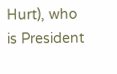Hurt), who is President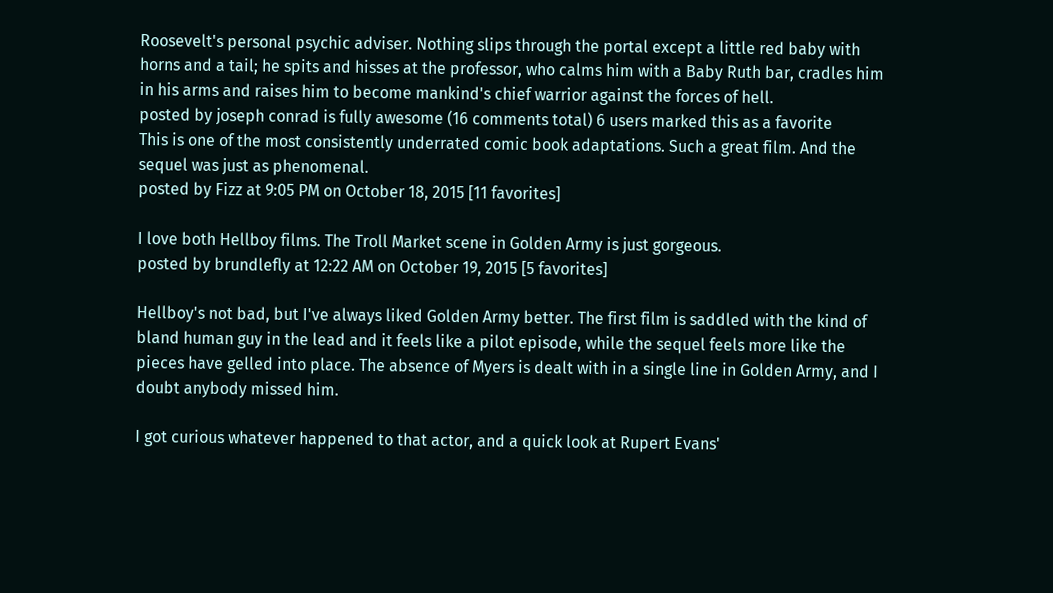Roosevelt's personal psychic adviser. Nothing slips through the portal except a little red baby with horns and a tail; he spits and hisses at the professor, who calms him with a Baby Ruth bar, cradles him in his arms and raises him to become mankind's chief warrior against the forces of hell.
posted by joseph conrad is fully awesome (16 comments total) 6 users marked this as a favorite
This is one of the most consistently underrated comic book adaptations. Such a great film. And the sequel was just as phenomenal.
posted by Fizz at 9:05 PM on October 18, 2015 [11 favorites]

I love both Hellboy films. The Troll Market scene in Golden Army is just gorgeous.
posted by brundlefly at 12:22 AM on October 19, 2015 [5 favorites]

Hellboy's not bad, but I've always liked Golden Army better. The first film is saddled with the kind of bland human guy in the lead and it feels like a pilot episode, while the sequel feels more like the pieces have gelled into place. The absence of Myers is dealt with in a single line in Golden Army, and I doubt anybody missed him.

I got curious whatever happened to that actor, and a quick look at Rupert Evans'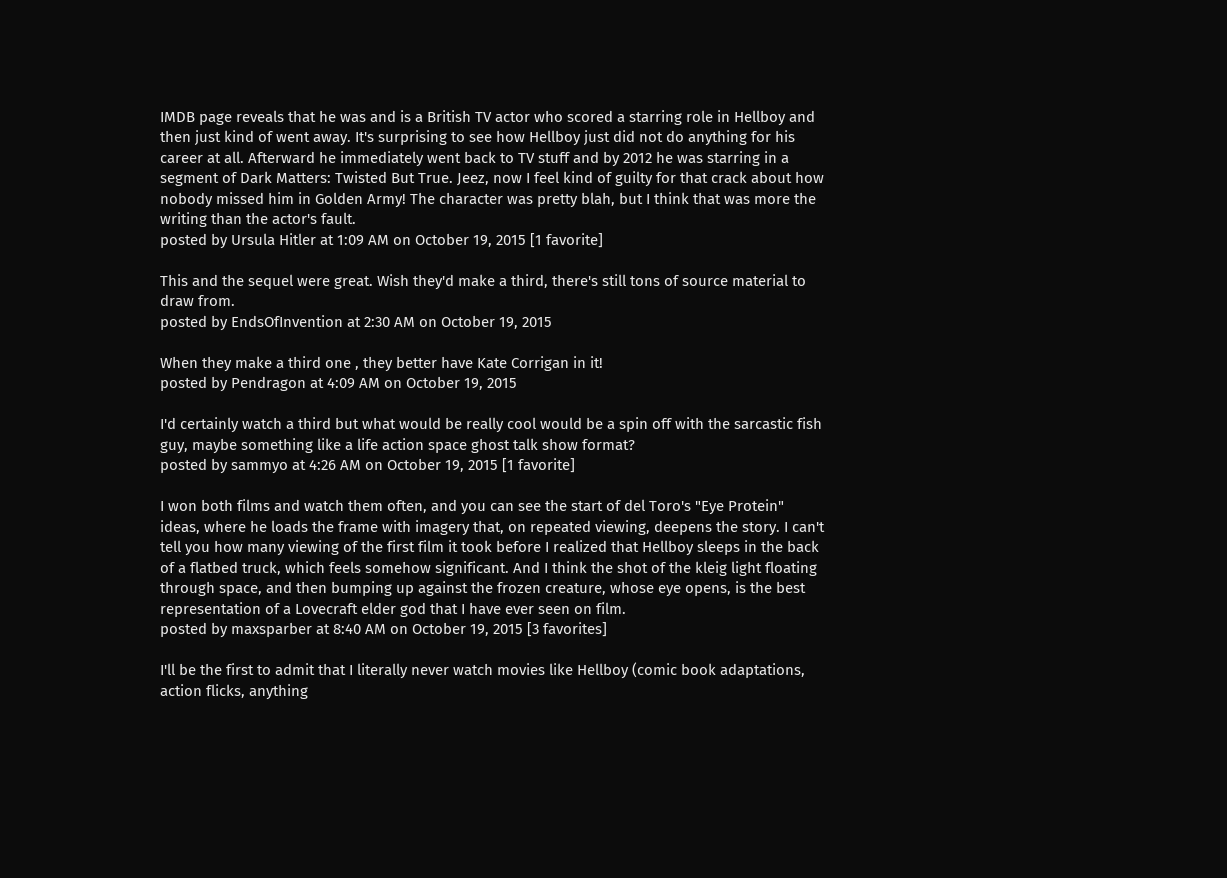IMDB page reveals that he was and is a British TV actor who scored a starring role in Hellboy and then just kind of went away. It's surprising to see how Hellboy just did not do anything for his career at all. Afterward he immediately went back to TV stuff and by 2012 he was starring in a segment of Dark Matters: Twisted But True. Jeez, now I feel kind of guilty for that crack about how nobody missed him in Golden Army! The character was pretty blah, but I think that was more the writing than the actor's fault.
posted by Ursula Hitler at 1:09 AM on October 19, 2015 [1 favorite]

This and the sequel were great. Wish they'd make a third, there's still tons of source material to draw from.
posted by EndsOfInvention at 2:30 AM on October 19, 2015

When they make a third one , they better have Kate Corrigan in it!
posted by Pendragon at 4:09 AM on October 19, 2015

I'd certainly watch a third but what would be really cool would be a spin off with the sarcastic fish guy, maybe something like a life action space ghost talk show format?
posted by sammyo at 4:26 AM on October 19, 2015 [1 favorite]

I won both films and watch them often, and you can see the start of del Toro's "Eye Protein" ideas, where he loads the frame with imagery that, on repeated viewing, deepens the story. I can't tell you how many viewing of the first film it took before I realized that Hellboy sleeps in the back of a flatbed truck, which feels somehow significant. And I think the shot of the kleig light floating through space, and then bumping up against the frozen creature, whose eye opens, is the best representation of a Lovecraft elder god that I have ever seen on film.
posted by maxsparber at 8:40 AM on October 19, 2015 [3 favorites]

I'll be the first to admit that I literally never watch movies like Hellboy (comic book adaptations, action flicks, anything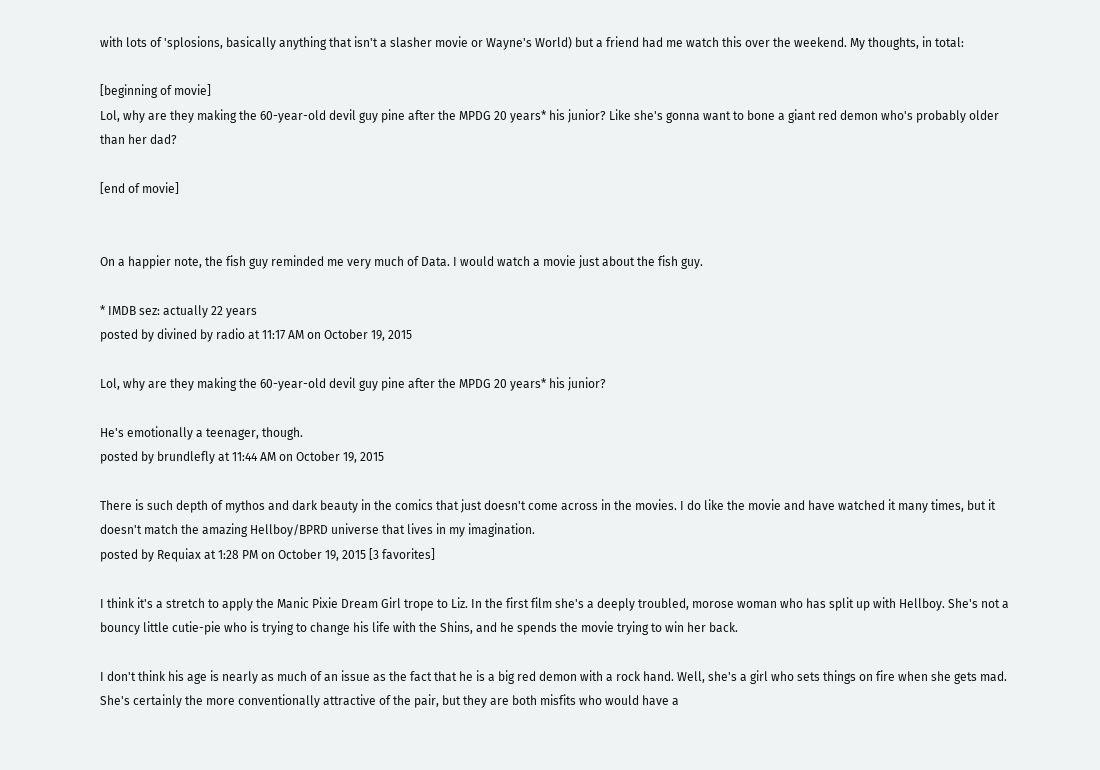with lots of 'splosions, basically anything that isn't a slasher movie or Wayne's World) but a friend had me watch this over the weekend. My thoughts, in total:

[beginning of movie]
Lol, why are they making the 60-year-old devil guy pine after the MPDG 20 years* his junior? Like she's gonna want to bone a giant red demon who's probably older than her dad?

[end of movie]


On a happier note, the fish guy reminded me very much of Data. I would watch a movie just about the fish guy.

* IMDB sez: actually 22 years
posted by divined by radio at 11:17 AM on October 19, 2015

Lol, why are they making the 60-year-old devil guy pine after the MPDG 20 years* his junior?

He's emotionally a teenager, though.
posted by brundlefly at 11:44 AM on October 19, 2015

There is such depth of mythos and dark beauty in the comics that just doesn't come across in the movies. I do like the movie and have watched it many times, but it doesn't match the amazing Hellboy/BPRD universe that lives in my imagination.
posted by Requiax at 1:28 PM on October 19, 2015 [3 favorites]

I think it's a stretch to apply the Manic Pixie Dream Girl trope to Liz. In the first film she's a deeply troubled, morose woman who has split up with Hellboy. She's not a bouncy little cutie-pie who is trying to change his life with the Shins, and he spends the movie trying to win her back.

I don't think his age is nearly as much of an issue as the fact that he is a big red demon with a rock hand. Well, she's a girl who sets things on fire when she gets mad. She's certainly the more conventionally attractive of the pair, but they are both misfits who would have a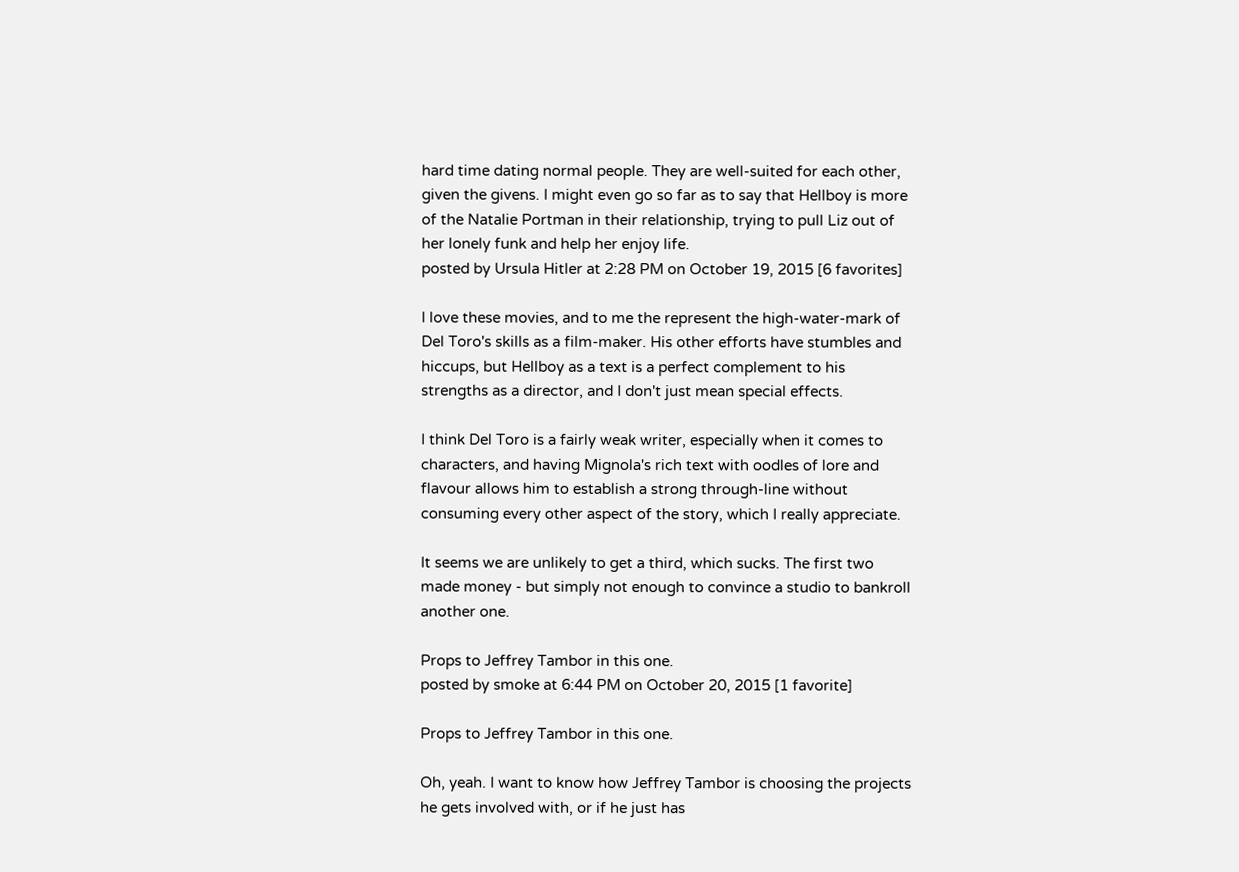hard time dating normal people. They are well-suited for each other, given the givens. I might even go so far as to say that Hellboy is more of the Natalie Portman in their relationship, trying to pull Liz out of her lonely funk and help her enjoy life.
posted by Ursula Hitler at 2:28 PM on October 19, 2015 [6 favorites]

I love these movies, and to me the represent the high-water-mark of Del Toro's skills as a film-maker. His other efforts have stumbles and hiccups, but Hellboy as a text is a perfect complement to his strengths as a director, and I don't just mean special effects.

I think Del Toro is a fairly weak writer, especially when it comes to characters, and having Mignola's rich text with oodles of lore and flavour allows him to establish a strong through-line without consuming every other aspect of the story, which I really appreciate.

It seems we are unlikely to get a third, which sucks. The first two made money - but simply not enough to convince a studio to bankroll another one.

Props to Jeffrey Tambor in this one.
posted by smoke at 6:44 PM on October 20, 2015 [1 favorite]

Props to Jeffrey Tambor in this one.

Oh, yeah. I want to know how Jeffrey Tambor is choosing the projects he gets involved with, or if he just has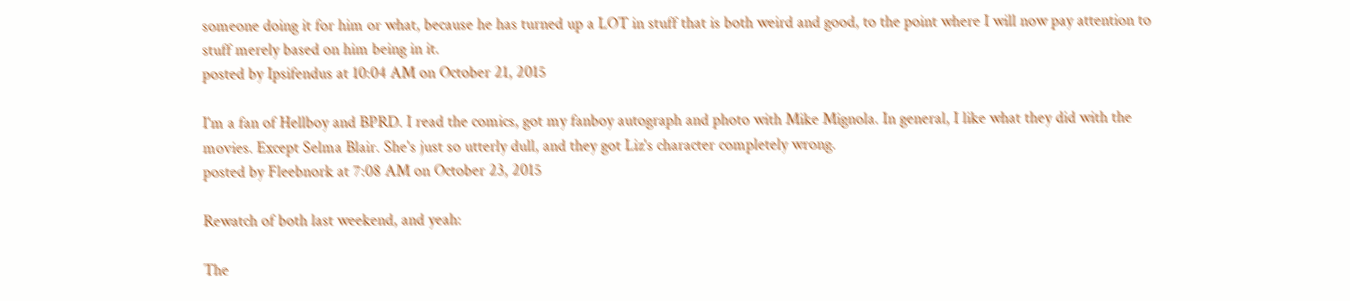someone doing it for him or what, because he has turned up a LOT in stuff that is both weird and good, to the point where I will now pay attention to stuff merely based on him being in it.
posted by Ipsifendus at 10:04 AM on October 21, 2015

I'm a fan of Hellboy and BPRD. I read the comics, got my fanboy autograph and photo with Mike Mignola. In general, I like what they did with the movies. Except Selma Blair. She's just so utterly dull, and they got Liz's character completely wrong.
posted by Fleebnork at 7:08 AM on October 23, 2015

Rewatch of both last weekend, and yeah:

The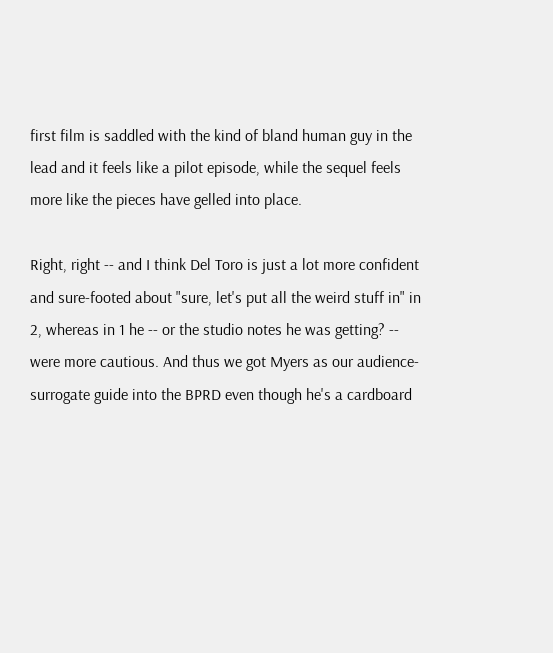first film is saddled with the kind of bland human guy in the lead and it feels like a pilot episode, while the sequel feels more like the pieces have gelled into place.

Right, right -- and I think Del Toro is just a lot more confident and sure-footed about "sure, let's put all the weird stuff in" in 2, whereas in 1 he -- or the studio notes he was getting? -- were more cautious. And thus we got Myers as our audience-surrogate guide into the BPRD even though he's a cardboard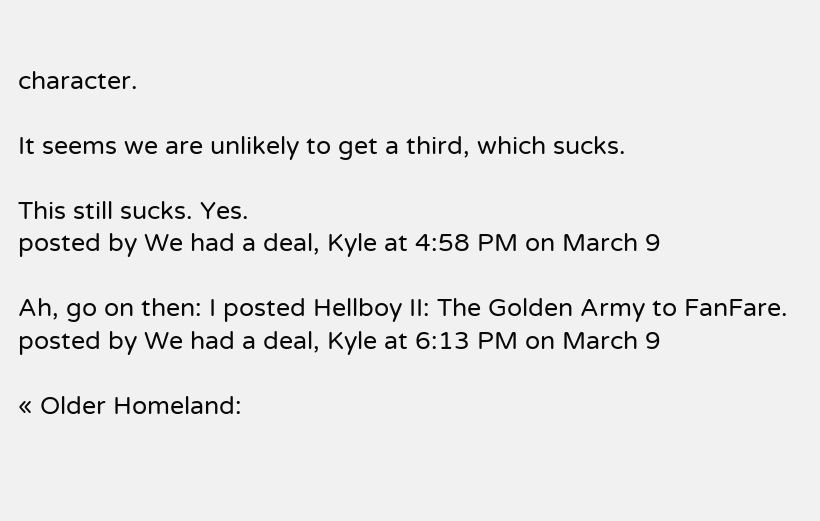character.

It seems we are unlikely to get a third, which sucks.

This still sucks. Yes.
posted by We had a deal, Kyle at 4:58 PM on March 9

Ah, go on then: I posted Hellboy II: The Golden Army to FanFare.
posted by We had a deal, Kyle at 6:13 PM on March 9

« Older Homeland: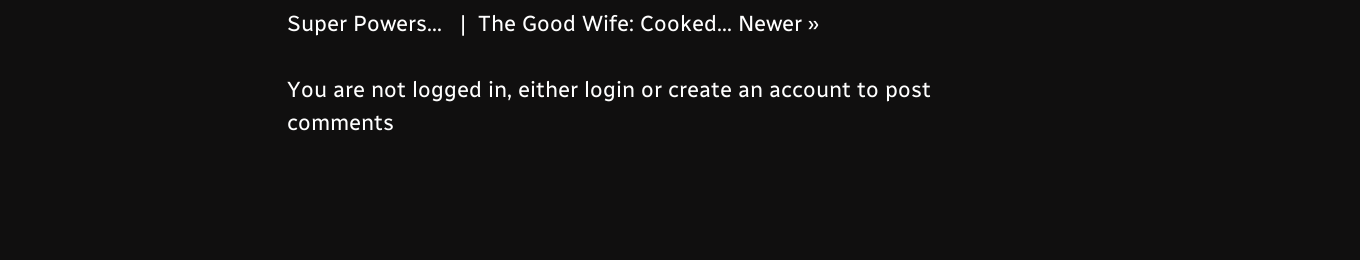Super Powers...   |  The Good Wife: Cooked... Newer »

You are not logged in, either login or create an account to post comments